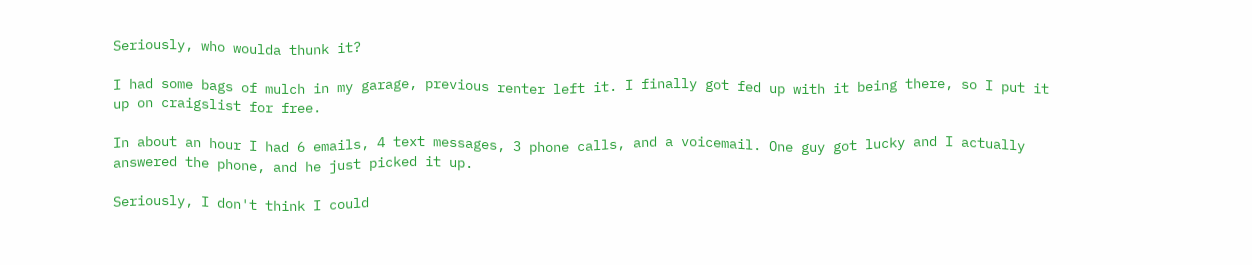Seriously, who woulda thunk it?

I had some bags of mulch in my garage, previous renter left it. I finally got fed up with it being there, so I put it up on craigslist for free.

In about an hour I had 6 emails, 4 text messages, 3 phone calls, and a voicemail. One guy got lucky and I actually answered the phone, and he just picked it up.

Seriously, I don't think I could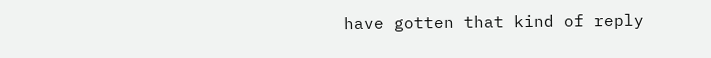have gotten that kind of reply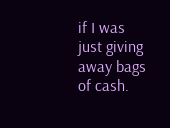if I was just giving away bags of cash.